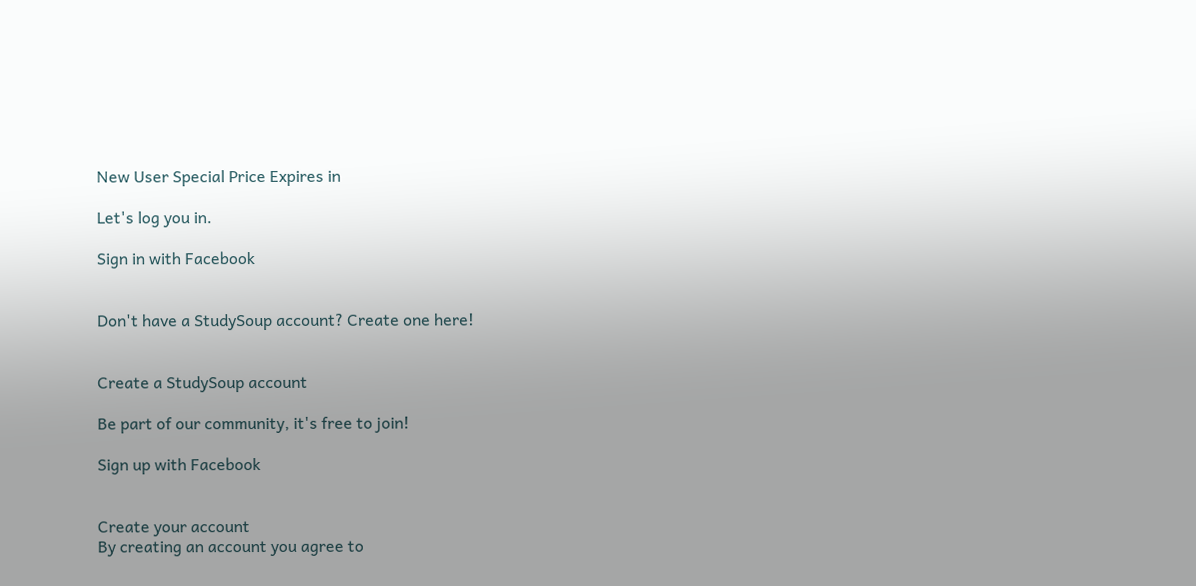New User Special Price Expires in

Let's log you in.

Sign in with Facebook


Don't have a StudySoup account? Create one here!


Create a StudySoup account

Be part of our community, it's free to join!

Sign up with Facebook


Create your account
By creating an account you agree to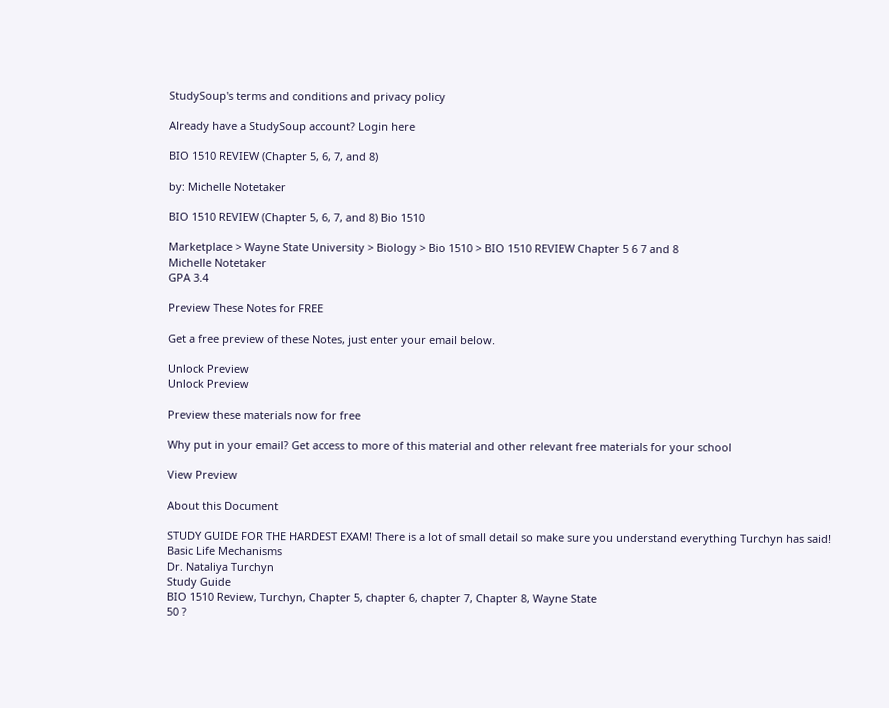StudySoup's terms and conditions and privacy policy

Already have a StudySoup account? Login here

BIO 1510 REVIEW (Chapter 5, 6, 7, and 8)

by: Michelle Notetaker

BIO 1510 REVIEW (Chapter 5, 6, 7, and 8) Bio 1510

Marketplace > Wayne State University > Biology > Bio 1510 > BIO 1510 REVIEW Chapter 5 6 7 and 8
Michelle Notetaker
GPA 3.4

Preview These Notes for FREE

Get a free preview of these Notes, just enter your email below.

Unlock Preview
Unlock Preview

Preview these materials now for free

Why put in your email? Get access to more of this material and other relevant free materials for your school

View Preview

About this Document

STUDY GUIDE FOR THE HARDEST EXAM! There is a lot of small detail so make sure you understand everything Turchyn has said!
Basic Life Mechanisms
Dr. Nataliya Turchyn
Study Guide
BIO 1510 Review, Turchyn, Chapter 5, chapter 6, chapter 7, Chapter 8, Wayne State
50 ?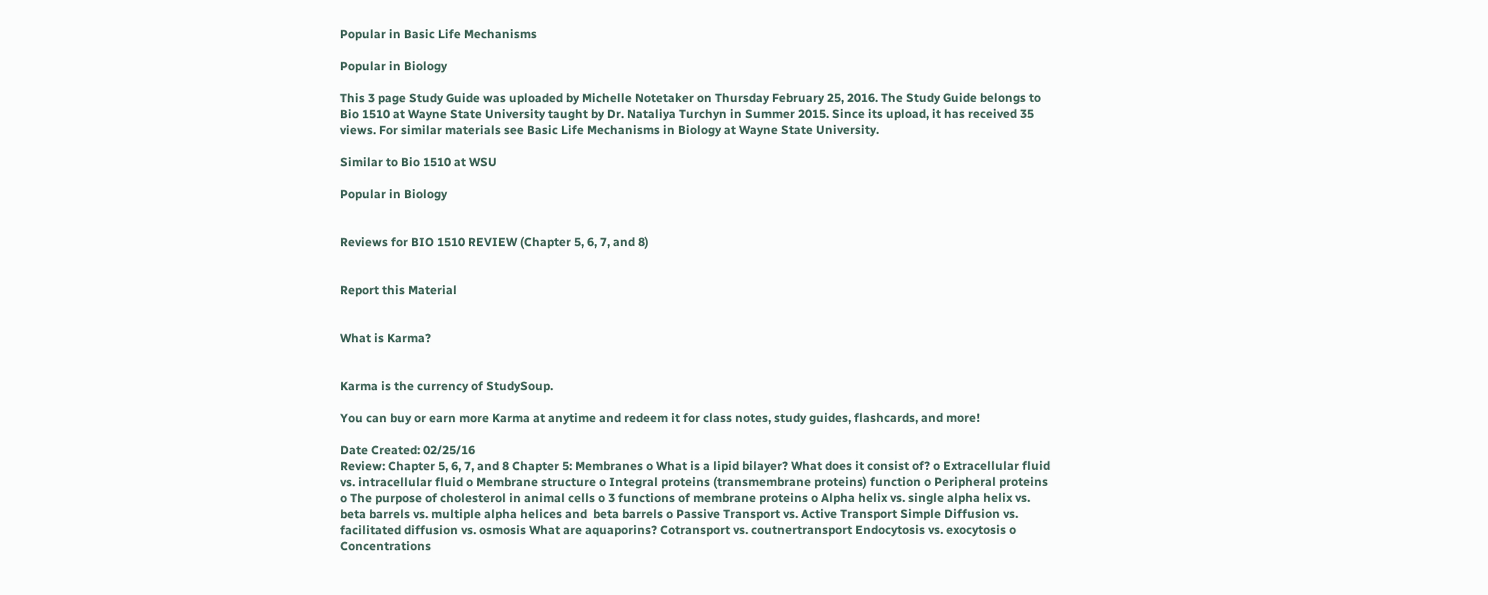Popular in Basic Life Mechanisms

Popular in Biology

This 3 page Study Guide was uploaded by Michelle Notetaker on Thursday February 25, 2016. The Study Guide belongs to Bio 1510 at Wayne State University taught by Dr. Nataliya Turchyn in Summer 2015. Since its upload, it has received 35 views. For similar materials see Basic Life Mechanisms in Biology at Wayne State University.

Similar to Bio 1510 at WSU

Popular in Biology


Reviews for BIO 1510 REVIEW (Chapter 5, 6, 7, and 8)


Report this Material


What is Karma?


Karma is the currency of StudySoup.

You can buy or earn more Karma at anytime and redeem it for class notes, study guides, flashcards, and more!

Date Created: 02/25/16
Review: Chapter 5, 6, 7, and 8 Chapter 5: Membranes o What is a lipid bilayer? What does it consist of? o Extracellular fluid vs. intracellular fluid o Membrane structure o Integral proteins (transmembrane proteins) function o Peripheral proteins o The purpose of cholesterol in animal cells o 3 functions of membrane proteins o Alpha helix vs. single alpha helix vs. beta barrels vs. multiple alpha helices and  beta barrels o Passive Transport vs. Active Transport Simple Diffusion vs. facilitated diffusion vs. osmosis What are aquaporins? Cotransport vs. coutnertransport Endocytosis vs. exocytosis o Concentrations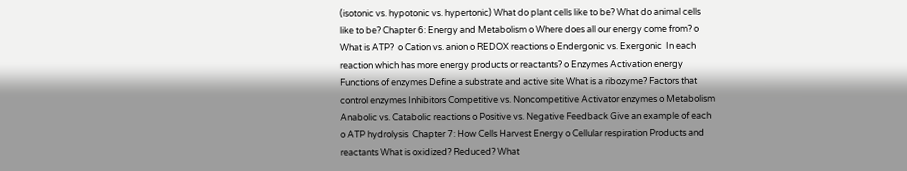(isotonic vs. hypotonic vs. hypertonic) What do plant cells like to be? What do animal cells like to be? Chapter 6: Energy and Metabolism o Where does all our energy come from? o What is ATP?  o Cation vs. anion o REDOX reactions o Endergonic vs. Exergonic  In each reaction which has more energy products or reactants? o Enzymes Activation energy Functions of enzymes Define a substrate and active site What is a ribozyme? Factors that control enzymes Inhibitors Competitive vs. Noncompetitive Activator enzymes o Metabolism Anabolic vs. Catabolic reactions o Positive vs. Negative Feedback Give an example of each o ATP hydrolysis  Chapter 7: How Cells Harvest Energy o Cellular respiration Products and reactants What is oxidized? Reduced? What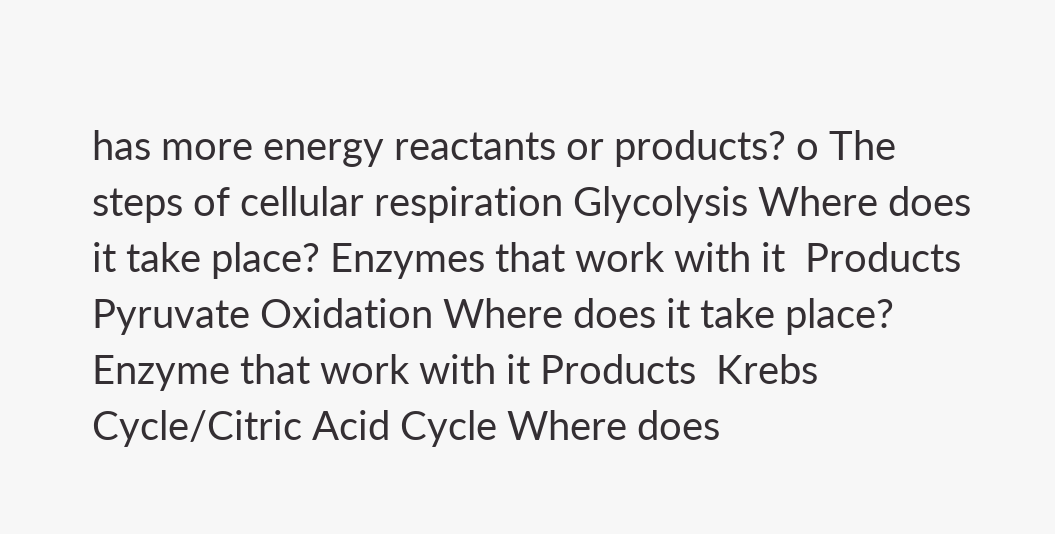has more energy reactants or products? o The steps of cellular respiration Glycolysis Where does it take place? Enzymes that work with it  Products Pyruvate Oxidation Where does it take place? Enzyme that work with it Products  Krebs Cycle/Citric Acid Cycle Where does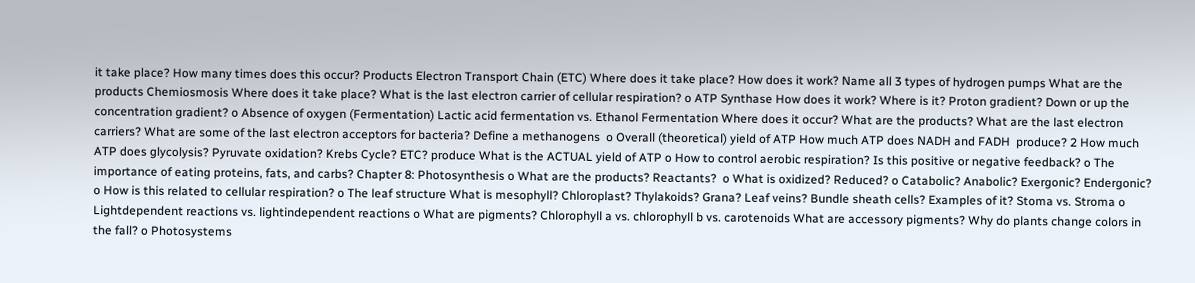it take place? How many times does this occur? Products Electron Transport Chain (ETC) Where does it take place? How does it work? Name all 3 types of hydrogen pumps What are the products Chemiosmosis Where does it take place? What is the last electron carrier of cellular respiration? o ATP Synthase How does it work? Where is it? Proton gradient? Down or up the concentration gradient? o Absence of oxygen (Fermentation) Lactic acid fermentation vs. Ethanol Fermentation Where does it occur? What are the products? What are the last electron carriers? What are some of the last electron acceptors for bacteria? Define a methanogens  o Overall (theoretical) yield of ATP How much ATP does NADH and FADH  produce? 2 How much ATP does glycolysis? Pyruvate oxidation? Krebs Cycle? ETC? produce What is the ACTUAL yield of ATP o How to control aerobic respiration? Is this positive or negative feedback? o The importance of eating proteins, fats, and carbs? Chapter 8: Photosynthesis o What are the products? Reactants?  o What is oxidized? Reduced? o Catabolic? Anabolic? Exergonic? Endergonic? o How is this related to cellular respiration? o The leaf structure What is mesophyll? Chloroplast? Thylakoids? Grana? Leaf veins? Bundle sheath cells? Examples of it? Stoma vs. Stroma o Lightdependent reactions vs. lightindependent reactions o What are pigments? Chlorophyll a vs. chlorophyll b vs. carotenoids What are accessory pigments? Why do plants change colors in the fall? o Photosystems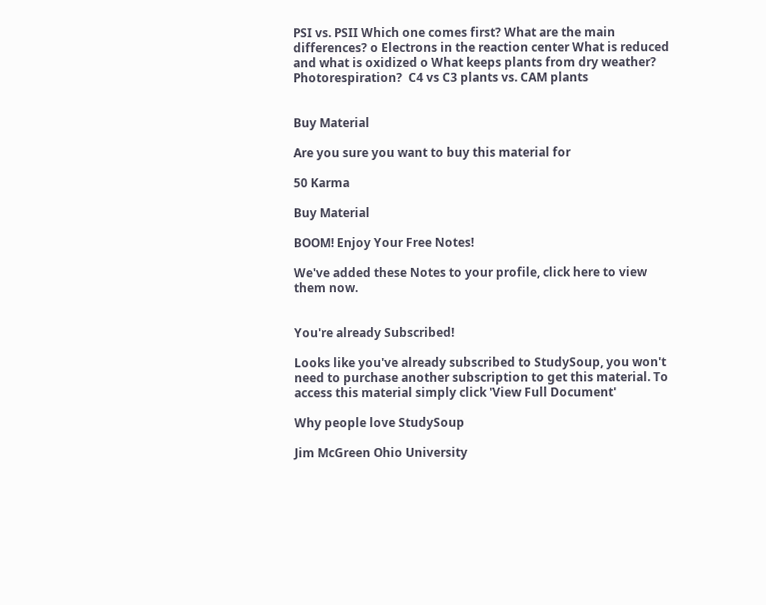PSI vs. PSII Which one comes first? What are the main differences? o Electrons in the reaction center What is reduced and what is oxidized o What keeps plants from dry weather? Photorespiration?  C4 vs C3 plants vs. CAM plants


Buy Material

Are you sure you want to buy this material for

50 Karma

Buy Material

BOOM! Enjoy Your Free Notes!

We've added these Notes to your profile, click here to view them now.


You're already Subscribed!

Looks like you've already subscribed to StudySoup, you won't need to purchase another subscription to get this material. To access this material simply click 'View Full Document'

Why people love StudySoup

Jim McGreen Ohio University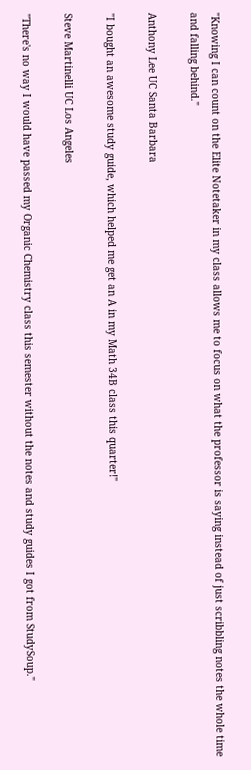"Knowing I can count on the Elite Notetaker in my class allows me to focus on what the professor is saying instead of just scribbling notes the whole time and falling behind."

Anthony Lee UC Santa Barbara

"I bought an awesome study guide, which helped me get an A in my Math 34B class this quarter!"

Steve Martinelli UC Los Angeles

"There's no way I would have passed my Organic Chemistry class this semester without the notes and study guides I got from StudySoup."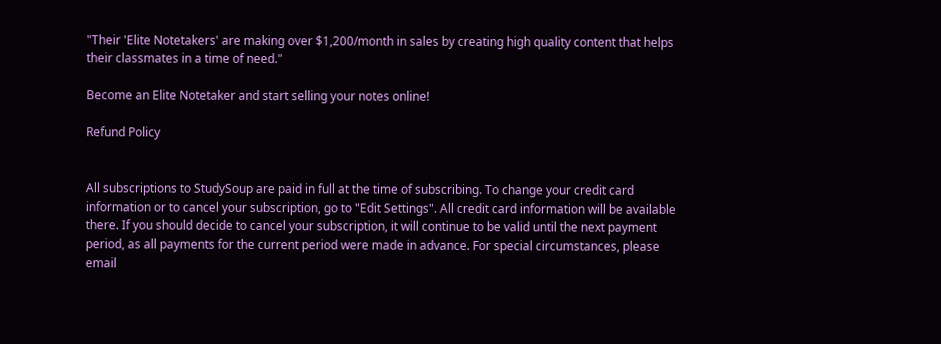"Their 'Elite Notetakers' are making over $1,200/month in sales by creating high quality content that helps their classmates in a time of need."

Become an Elite Notetaker and start selling your notes online!

Refund Policy


All subscriptions to StudySoup are paid in full at the time of subscribing. To change your credit card information or to cancel your subscription, go to "Edit Settings". All credit card information will be available there. If you should decide to cancel your subscription, it will continue to be valid until the next payment period, as all payments for the current period were made in advance. For special circumstances, please email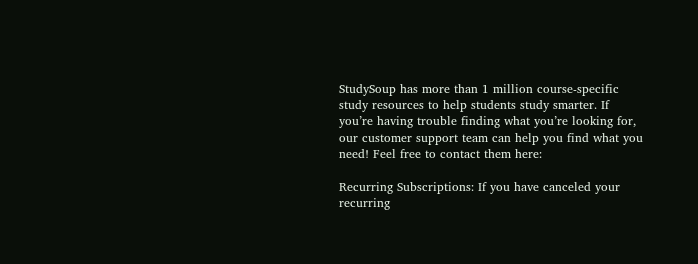StudySoup has more than 1 million course-specific study resources to help students study smarter. If you’re having trouble finding what you’re looking for, our customer support team can help you find what you need! Feel free to contact them here:

Recurring Subscriptions: If you have canceled your recurring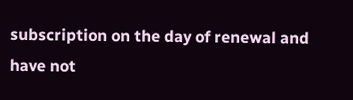subscription on the day of renewal and have not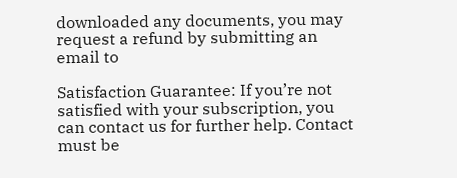downloaded any documents, you may request a refund by submitting an email to

Satisfaction Guarantee: If you’re not satisfied with your subscription, you can contact us for further help. Contact must be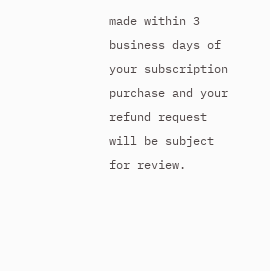made within 3 business days of your subscription purchase and your refund request will be subject for review.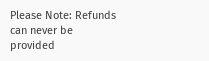Please Note: Refunds can never be provided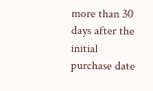more than 30 days after the initial purchase date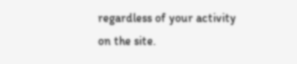regardless of your activity on the site.